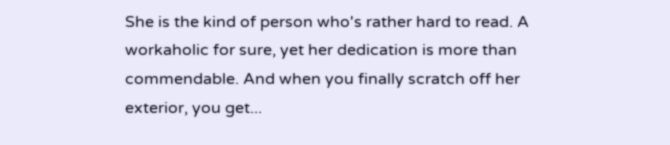She is the kind of person who's rather hard to read. A workaholic for sure, yet her dedication is more than commendable. And when you finally scratch off her exterior, you get...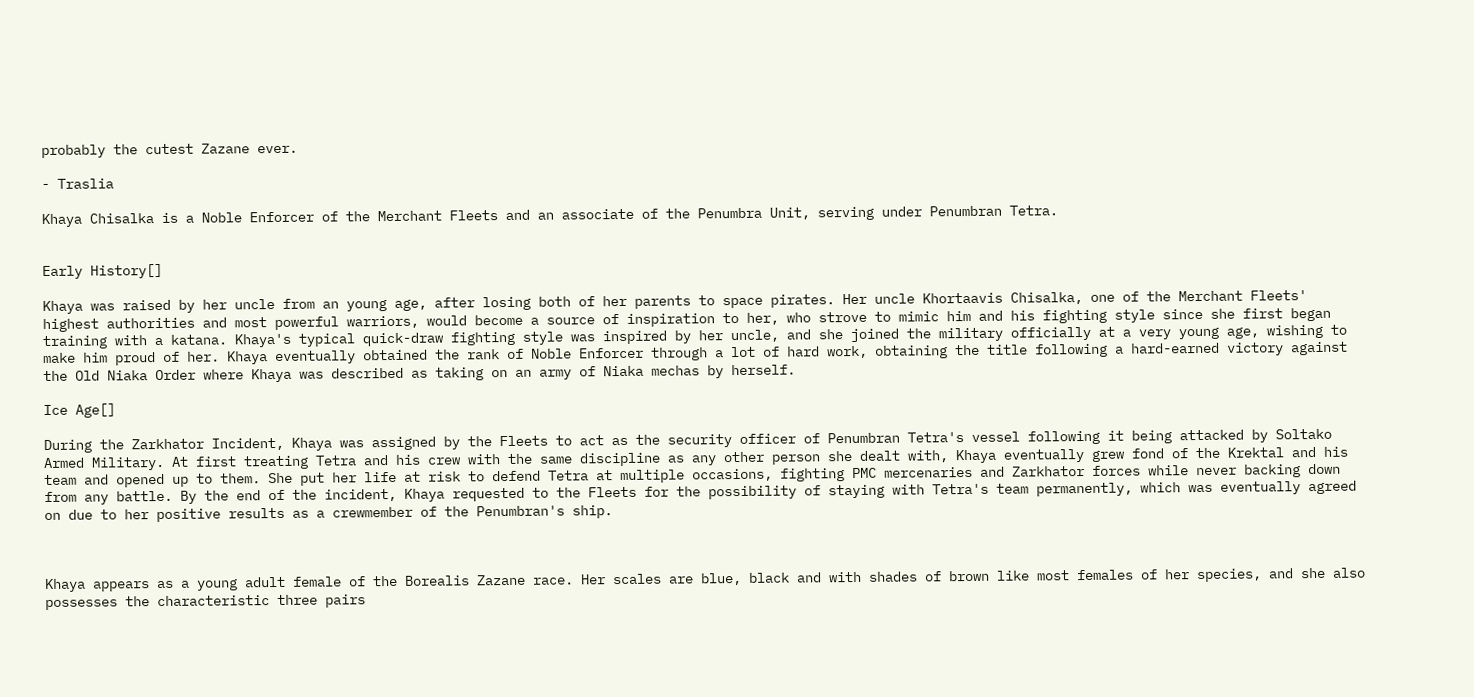probably the cutest Zazane ever.

- Traslia

Khaya Chisalka is a Noble Enforcer of the Merchant Fleets and an associate of the Penumbra Unit, serving under Penumbran Tetra.


Early History[]

Khaya was raised by her uncle from an young age, after losing both of her parents to space pirates. Her uncle Khortaavis Chisalka, one of the Merchant Fleets' highest authorities and most powerful warriors, would become a source of inspiration to her, who strove to mimic him and his fighting style since she first began training with a katana. Khaya's typical quick-draw fighting style was inspired by her uncle, and she joined the military officially at a very young age, wishing to make him proud of her. Khaya eventually obtained the rank of Noble Enforcer through a lot of hard work, obtaining the title following a hard-earned victory against the Old Niaka Order where Khaya was described as taking on an army of Niaka mechas by herself.

Ice Age[]

During the Zarkhator Incident, Khaya was assigned by the Fleets to act as the security officer of Penumbran Tetra's vessel following it being attacked by Soltako Armed Military. At first treating Tetra and his crew with the same discipline as any other person she dealt with, Khaya eventually grew fond of the Krektal and his team and opened up to them. She put her life at risk to defend Tetra at multiple occasions, fighting PMC mercenaries and Zarkhator forces while never backing down from any battle. By the end of the incident, Khaya requested to the Fleets for the possibility of staying with Tetra's team permanently, which was eventually agreed on due to her positive results as a crewmember of the Penumbran's ship.



Khaya appears as a young adult female of the Borealis Zazane race. Her scales are blue, black and with shades of brown like most females of her species, and she also possesses the characteristic three pairs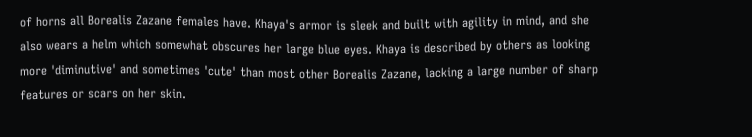of horns all Borealis Zazane females have. Khaya's armor is sleek and built with agility in mind, and she also wears a helm which somewhat obscures her large blue eyes. Khaya is described by others as looking more 'diminutive' and sometimes 'cute' than most other Borealis Zazane, lacking a large number of sharp features or scars on her skin.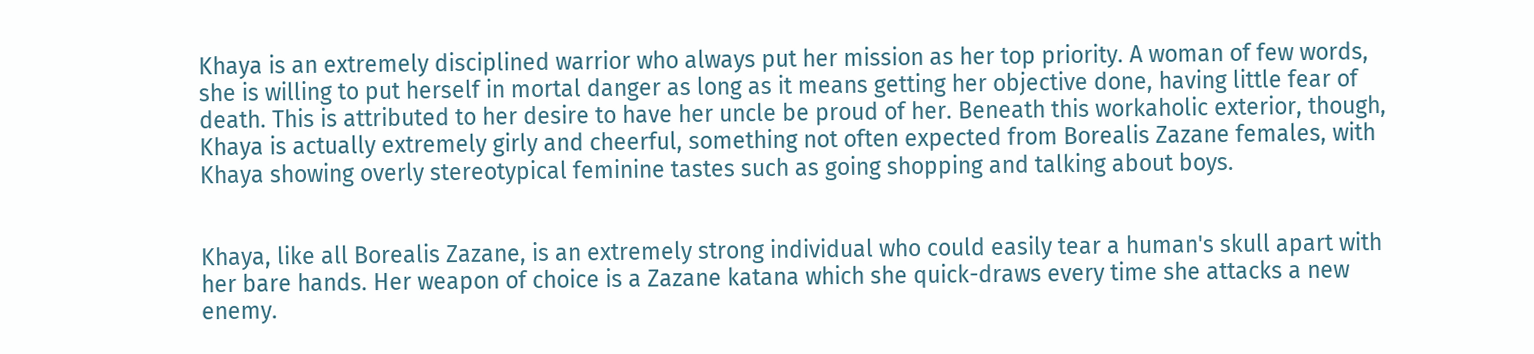Khaya is an extremely disciplined warrior who always put her mission as her top priority. A woman of few words, she is willing to put herself in mortal danger as long as it means getting her objective done, having little fear of death. This is attributed to her desire to have her uncle be proud of her. Beneath this workaholic exterior, though, Khaya is actually extremely girly and cheerful, something not often expected from Borealis Zazane females, with Khaya showing overly stereotypical feminine tastes such as going shopping and talking about boys.


Khaya, like all Borealis Zazane, is an extremely strong individual who could easily tear a human's skull apart with her bare hands. Her weapon of choice is a Zazane katana which she quick-draws every time she attacks a new enemy.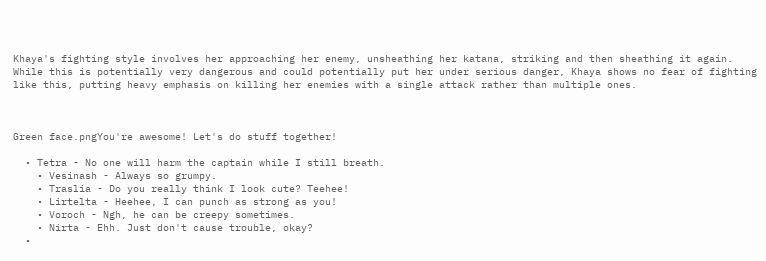Khaya's fighting style involves her approaching her enemy, unsheathing her katana, striking and then sheathing it again. While this is potentially very dangerous and could potentially put her under serious danger, Khaya shows no fear of fighting like this, putting heavy emphasis on killing her enemies with a single attack rather than multiple ones.



Green face.pngYou're awesome! Let's do stuff together!

  • Tetra - No one will harm the captain while I still breath.
    • Vesinash - Always so grumpy.
    • Traslia - Do you really think I look cute? Teehee!
    • Lirtelta - Heehee, I can punch as strong as you!
    • Voroch - Ngh, he can be creepy sometimes.
    • Nirta - Ehh. Just don't cause trouble, okay?
  •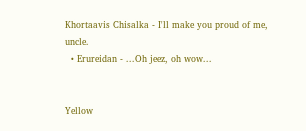Khortaavis Chisalka - I'll make you proud of me, uncle.
  • Erureidan - ...Oh jeez, oh wow...


Yellow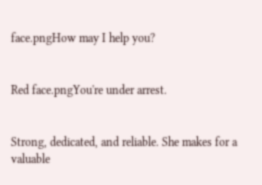face.pngHow may I help you?


Red face.pngYou're under arrest.


Strong, dedicated, and reliable. She makes for a valuable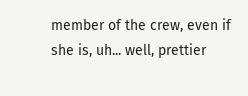member of the crew, even if she is, uh... well, prettier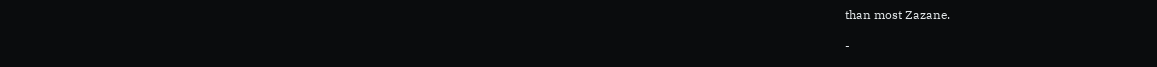than most Zazane.

-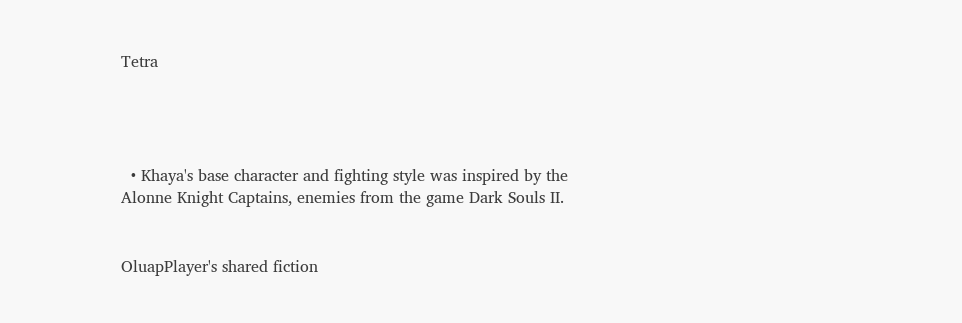Tetra




  • Khaya's base character and fighting style was inspired by the Alonne Knight Captains, enemies from the game Dark Souls II.


OluapPlayer's shared fiction